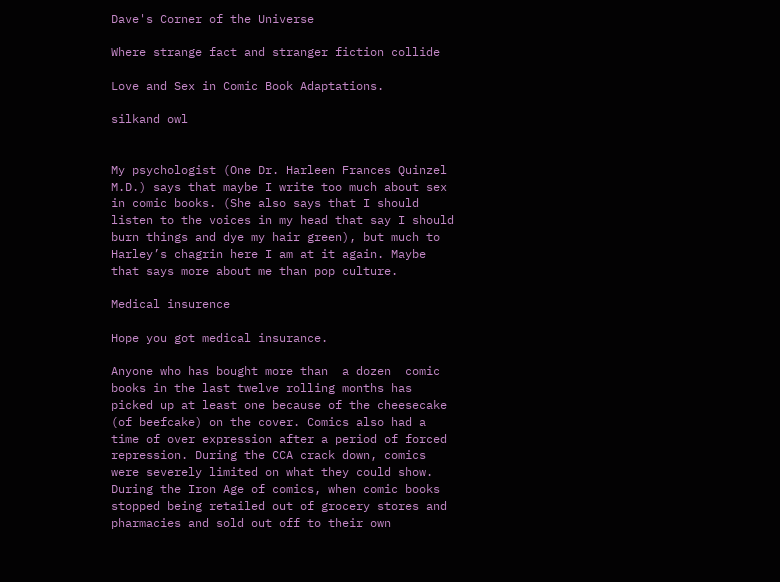Dave's Corner of the Universe

Where strange fact and stranger fiction collide

Love and Sex in Comic Book Adaptations.

silkand owl


My psychologist (One Dr. Harleen Frances Quinzel M.D.) says that maybe I write too much about sex in comic books. (She also says that I should listen to the voices in my head that say I should burn things and dye my hair green), but much to Harley’s chagrin here I am at it again. Maybe that says more about me than pop culture.

Medical insurence

Hope you got medical insurance.

Anyone who has bought more than  a dozen  comic books in the last twelve rolling months has picked up at least one because of the cheesecake (of beefcake) on the cover. Comics also had a time of over expression after a period of forced repression. During the CCA crack down, comics were severely limited on what they could show. During the Iron Age of comics, when comic books stopped being retailed out of grocery stores and pharmacies and sold out off to their own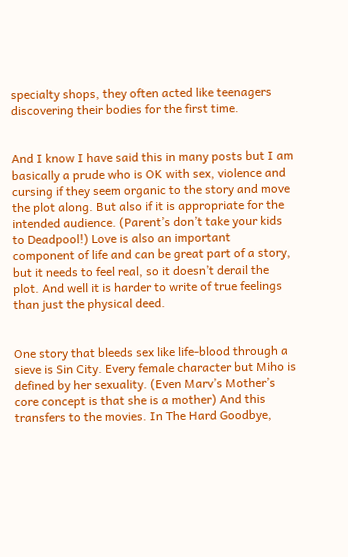specialty shops, they often acted like teenagers discovering their bodies for the first time.


And I know I have said this in many posts but I am basically a prude who is OK with sex, violence and cursing if they seem organic to the story and move the plot along. But also if it is appropriate for the intended audience. (Parent’s don’t take your kids to Deadpool!) Love is also an important component of life and can be great part of a story, but it needs to feel real, so it doesn’t derail the plot. And well it is harder to write of true feelings than just the physical deed.


One story that bleeds sex like life-blood through a sieve is Sin City. Every female character but Miho is defined by her sexuality. (Even Marv’s Mother’s core concept is that she is a mother) And this transfers to the movies. In The Hard Goodbye,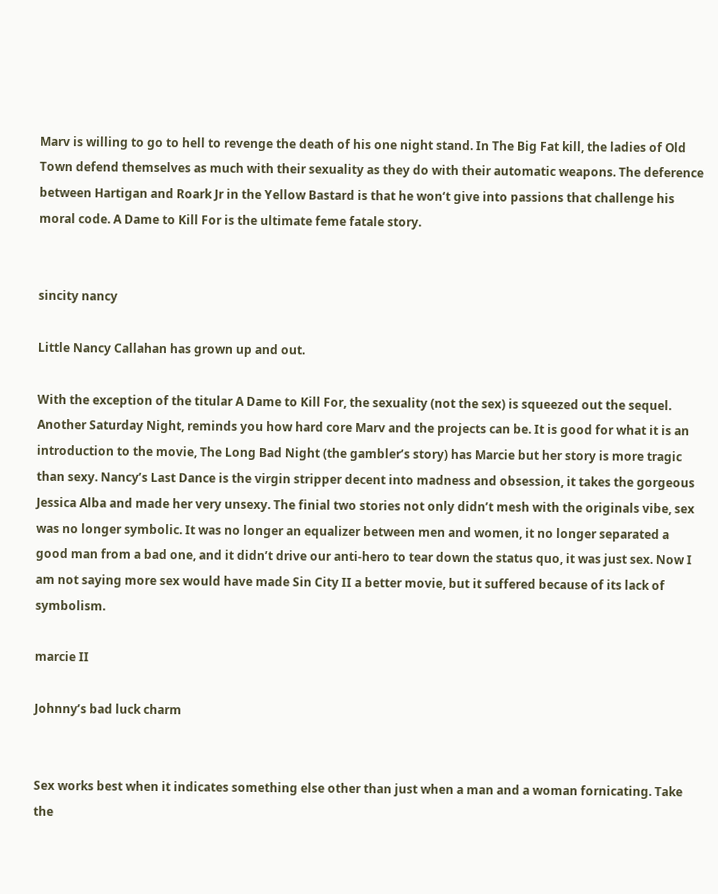Marv is willing to go to hell to revenge the death of his one night stand. In The Big Fat kill, the ladies of Old Town defend themselves as much with their sexuality as they do with their automatic weapons. The deference between Hartigan and Roark Jr in the Yellow Bastard is that he won‘t give into passions that challenge his moral code. A Dame to Kill For is the ultimate feme fatale story.


sincity nancy

Little Nancy Callahan has grown up and out.

With the exception of the titular A Dame to Kill For, the sexuality (not the sex) is squeezed out the sequel. Another Saturday Night, reminds you how hard core Marv and the projects can be. It is good for what it is an introduction to the movie, The Long Bad Night (the gambler’s story) has Marcie but her story is more tragic than sexy. Nancy’s Last Dance is the virgin stripper decent into madness and obsession, it takes the gorgeous Jessica Alba and made her very unsexy. The finial two stories not only didn’t mesh with the originals vibe, sex was no longer symbolic. It was no longer an equalizer between men and women, it no longer separated a good man from a bad one, and it didn’t drive our anti-hero to tear down the status quo, it was just sex. Now I am not saying more sex would have made Sin City II a better movie, but it suffered because of its lack of symbolism.

marcie II

Johnny’s bad luck charm


Sex works best when it indicates something else other than just when a man and a woman fornicating. Take the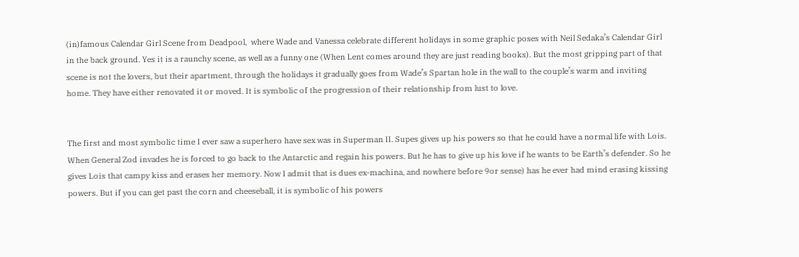(in)famous Calendar Girl Scene from Deadpool,  where Wade and Vanessa celebrate different holidays in some graphic poses with Neil Sedaka’s Calendar Girl in the back ground. Yes it is a raunchy scene, as well as a funny one (When Lent comes around they are just reading books). But the most gripping part of that scene is not the lovers, but their apartment, through the holidays it gradually goes from Wade’s Spartan hole in the wall to the couple’s warm and inviting home. They have either renovated it or moved. It is symbolic of the progression of their relationship from lust to love.


The first and most symbolic time I ever saw a superhero have sex was in Superman II. Supes gives up his powers so that he could have a normal life with Lois. When General Zod invades he is forced to go back to the Antarctic and regain his powers. But he has to give up his love if he wants to be Earth’s defender. So he gives Lois that campy kiss and erases her memory. Now I admit that is dues ex-machina, and nowhere before 9or sense) has he ever had mind erasing kissing powers. But if you can get past the corn and cheeseball, it is symbolic of his powers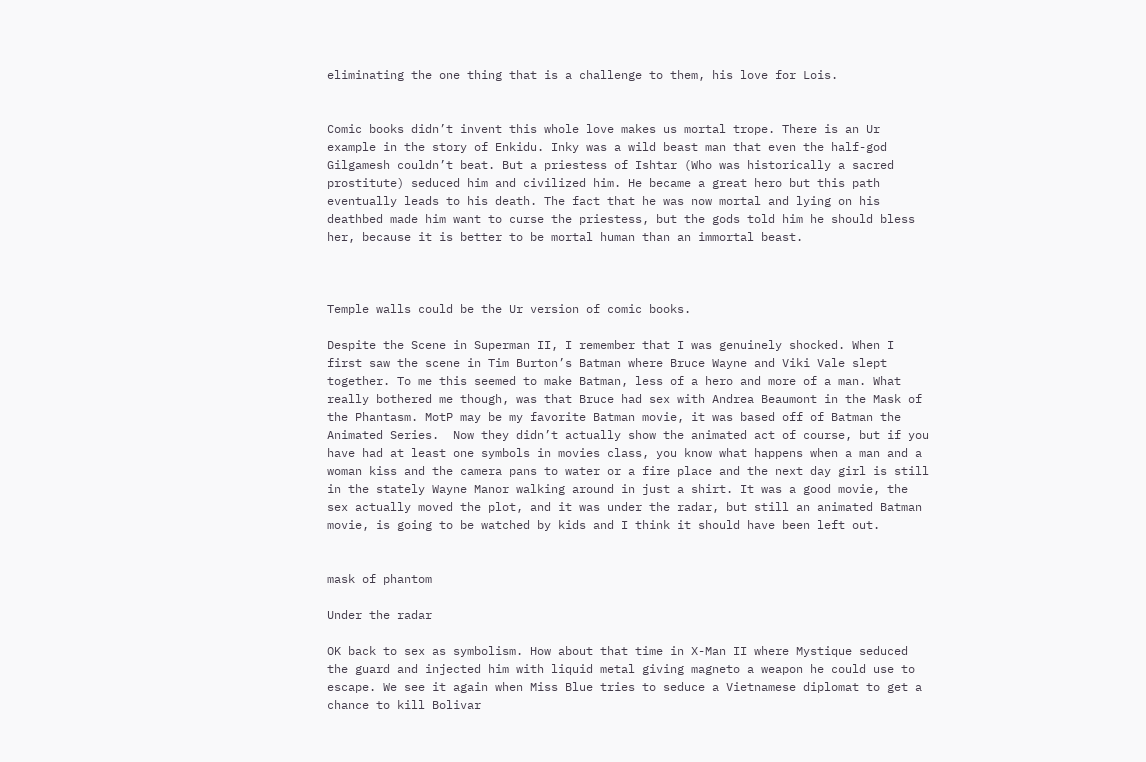eliminating the one thing that is a challenge to them, his love for Lois.


Comic books didn’t invent this whole love makes us mortal trope. There is an Ur example in the story of Enkidu. Inky was a wild beast man that even the half-god Gilgamesh couldn’t beat. But a priestess of Ishtar (Who was historically a sacred prostitute) seduced him and civilized him. He became a great hero but this path eventually leads to his death. The fact that he was now mortal and lying on his deathbed made him want to curse the priestess, but the gods told him he should bless her, because it is better to be mortal human than an immortal beast.



Temple walls could be the Ur version of comic books.

Despite the Scene in Superman II, I remember that I was genuinely shocked. When I first saw the scene in Tim Burton’s Batman where Bruce Wayne and Viki Vale slept together. To me this seemed to make Batman, less of a hero and more of a man. What really bothered me though, was that Bruce had sex with Andrea Beaumont in the Mask of the Phantasm. MotP may be my favorite Batman movie, it was based off of Batman the Animated Series.  Now they didn’t actually show the animated act of course, but if you have had at least one symbols in movies class, you know what happens when a man and a woman kiss and the camera pans to water or a fire place and the next day girl is still in the stately Wayne Manor walking around in just a shirt. It was a good movie, the sex actually moved the plot, and it was under the radar, but still an animated Batman movie, is going to be watched by kids and I think it should have been left out.


mask of phantom

Under the radar

OK back to sex as symbolism. How about that time in X-Man II where Mystique seduced the guard and injected him with liquid metal giving magneto a weapon he could use to escape. We see it again when Miss Blue tries to seduce a Vietnamese diplomat to get a chance to kill Bolivar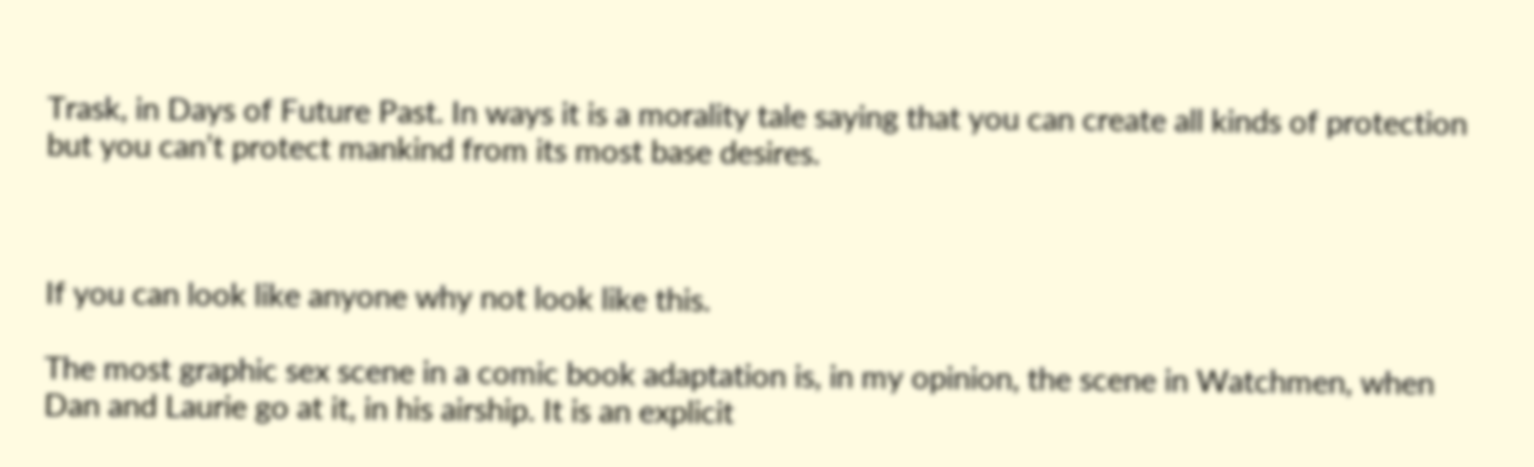Trask, in Days of Future Past. In ways it is a morality tale saying that you can create all kinds of protection but you can’t protect mankind from its most base desires.



If you can look like anyone why not look like this.

The most graphic sex scene in a comic book adaptation is, in my opinion, the scene in Watchmen, when Dan and Laurie go at it, in his airship. It is an explicit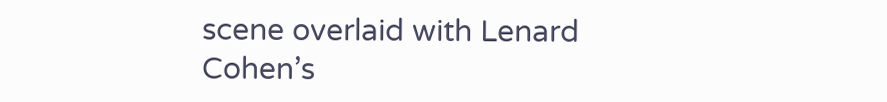scene overlaid with Lenard Cohen’s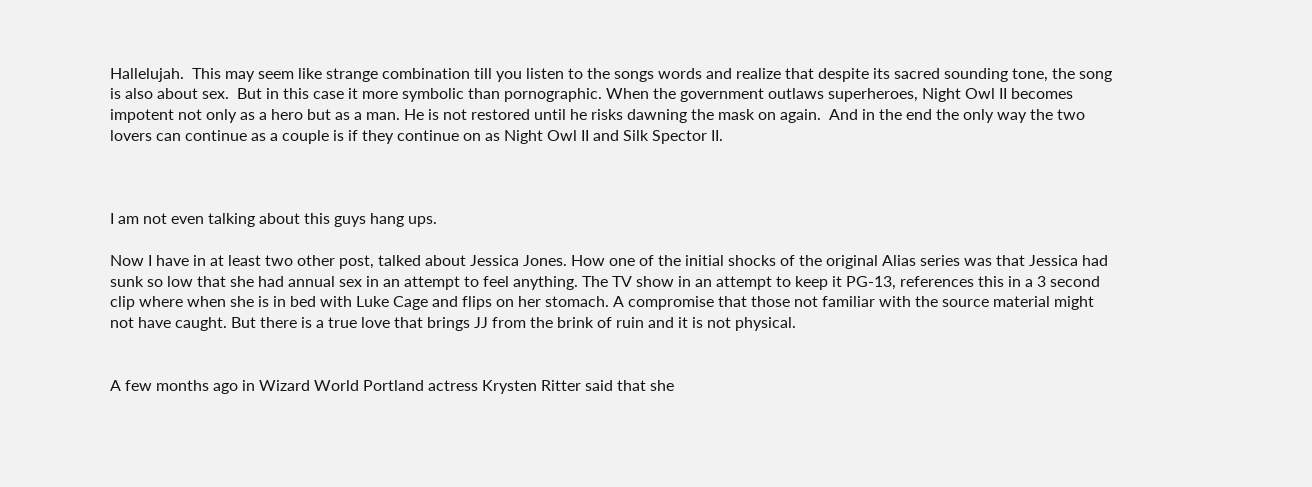Hallelujah.  This may seem like strange combination till you listen to the songs words and realize that despite its sacred sounding tone, the song  is also about sex.  But in this case it more symbolic than pornographic. When the government outlaws superheroes, Night Owl II becomes impotent not only as a hero but as a man. He is not restored until he risks dawning the mask on again.  And in the end the only way the two lovers can continue as a couple is if they continue on as Night Owl II and Silk Spector II.



I am not even talking about this guys hang ups.

Now I have in at least two other post, talked about Jessica Jones. How one of the initial shocks of the original Alias series was that Jessica had sunk so low that she had annual sex in an attempt to feel anything. The TV show in an attempt to keep it PG-13, references this in a 3 second clip where when she is in bed with Luke Cage and flips on her stomach. A compromise that those not familiar with the source material might not have caught. But there is a true love that brings JJ from the brink of ruin and it is not physical.


A few months ago in Wizard World Portland actress Krysten Ritter said that she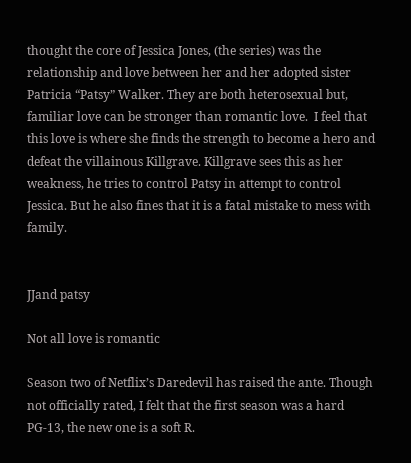thought the core of Jessica Jones, (the series) was the relationship and love between her and her adopted sister Patricia “Patsy” Walker. They are both heterosexual but, familiar love can be stronger than romantic love.  I feel that this love is where she finds the strength to become a hero and defeat the villainous Killgrave. Killgrave sees this as her weakness, he tries to control Patsy in attempt to control Jessica. But he also fines that it is a fatal mistake to mess with family.


JJand patsy

Not all love is romantic

Season two of Netflix’s Daredevil has raised the ante. Though not officially rated, I felt that the first season was a hard PG-13, the new one is a soft R.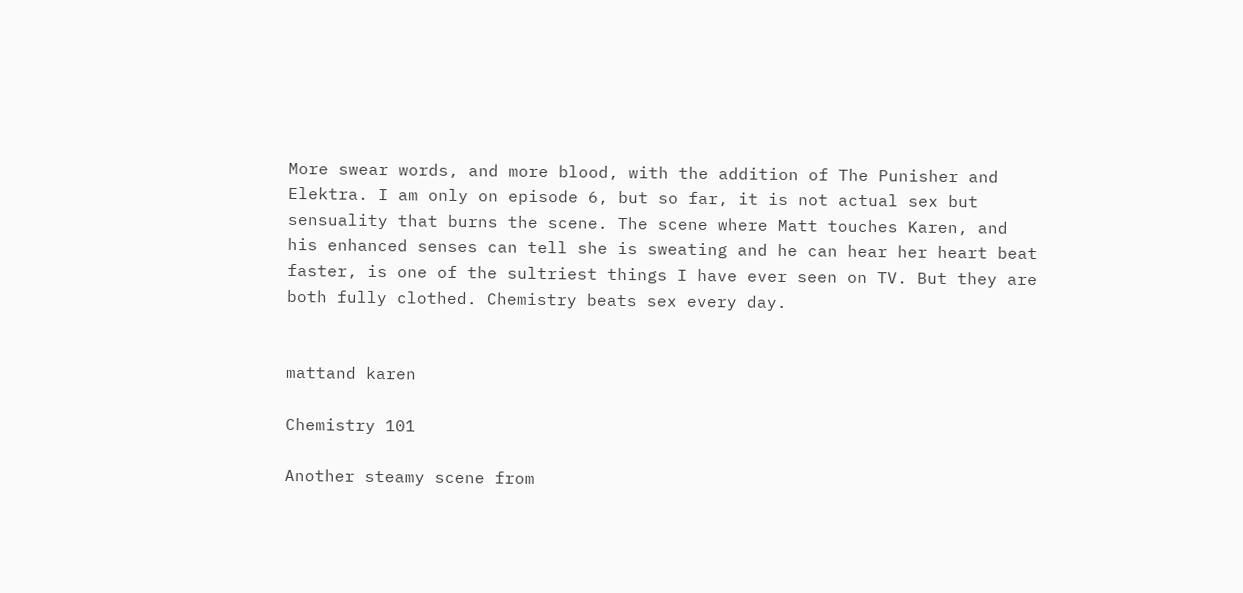More swear words, and more blood, with the addition of The Punisher and Elektra. I am only on episode 6, but so far, it is not actual sex but sensuality that burns the scene. The scene where Matt touches Karen, and his enhanced senses can tell she is sweating and he can hear her heart beat faster, is one of the sultriest things I have ever seen on TV. But they are both fully clothed. Chemistry beats sex every day.


mattand karen

Chemistry 101

Another steamy scene from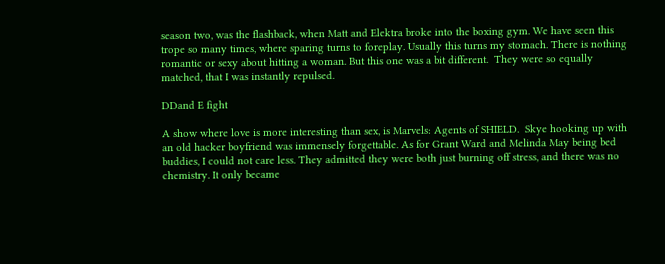season two, was the flashback, when Matt and Elektra broke into the boxing gym. We have seen this trope so many times, where sparing turns to foreplay. Usually this turns my stomach. There is nothing romantic or sexy about hitting a woman. But this one was a bit different.  They were so equally matched, that I was instantly repulsed.

DDand E fight

A show where love is more interesting than sex, is Marvels: Agents of SHIELD.  Skye hooking up with an old hacker boyfriend was immensely forgettable. As for Grant Ward and Melinda May being bed buddies, I could not care less. They admitted they were both just burning off stress, and there was no chemistry. It only became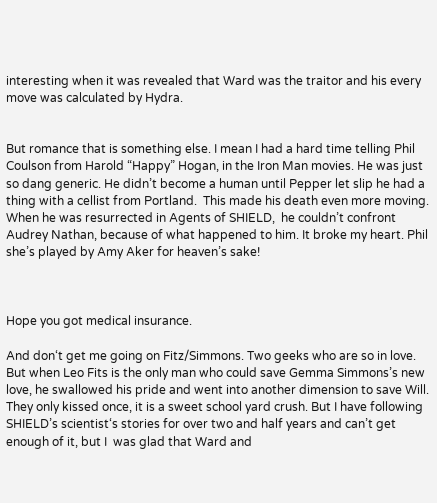interesting when it was revealed that Ward was the traitor and his every move was calculated by Hydra.


But romance that is something else. I mean I had a hard time telling Phil Coulson from Harold “Happy” Hogan, in the Iron Man movies. He was just so dang generic. He didn’t become a human until Pepper let slip he had a thing with a cellist from Portland.  This made his death even more moving. When he was resurrected in Agents of SHIELD,  he couldn’t confront Audrey Nathan, because of what happened to him. It broke my heart. Phil she’s played by Amy Aker for heaven’s sake!



Hope you got medical insurance.

And don‘t get me going on Fitz/Simmons. Two geeks who are so in love. But when Leo Fits is the only man who could save Gemma Simmons’s new love, he swallowed his pride and went into another dimension to save Will. They only kissed once, it is a sweet school yard crush. But I have following SHIELD’s scientist‘s stories for over two and half years and can’t get enough of it, but I  was glad that Ward and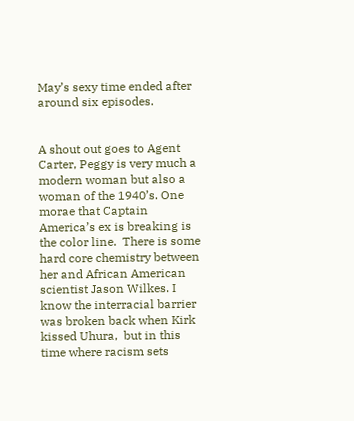May’s sexy time ended after around six episodes.


A shout out goes to Agent Carter, Peggy is very much a modern woman but also a woman of the 1940’s. One morae that Captain America’s ex is breaking is the color line.  There is some hard core chemistry between her and African American scientist Jason Wilkes. I know the interracial barrier was broken back when Kirk kissed Uhura,  but in this time where racism sets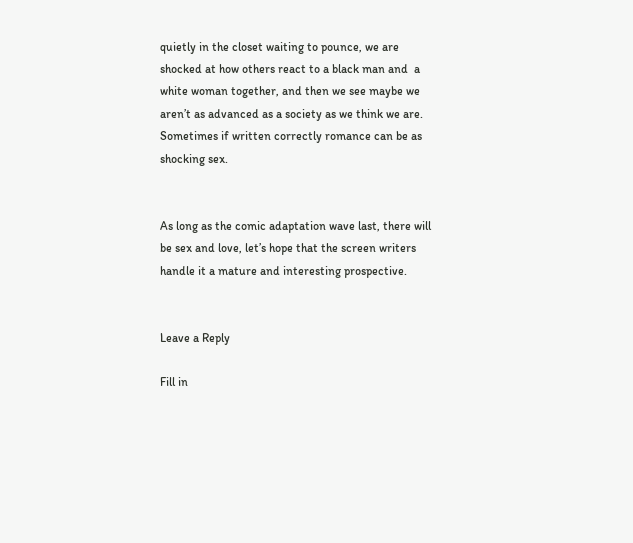quietly in the closet waiting to pounce, we are shocked at how others react to a black man and  a white woman together, and then we see maybe we aren’t as advanced as a society as we think we are. Sometimes if written correctly romance can be as shocking sex.


As long as the comic adaptation wave last, there will be sex and love, let’s hope that the screen writers handle it a mature and interesting prospective.


Leave a Reply

Fill in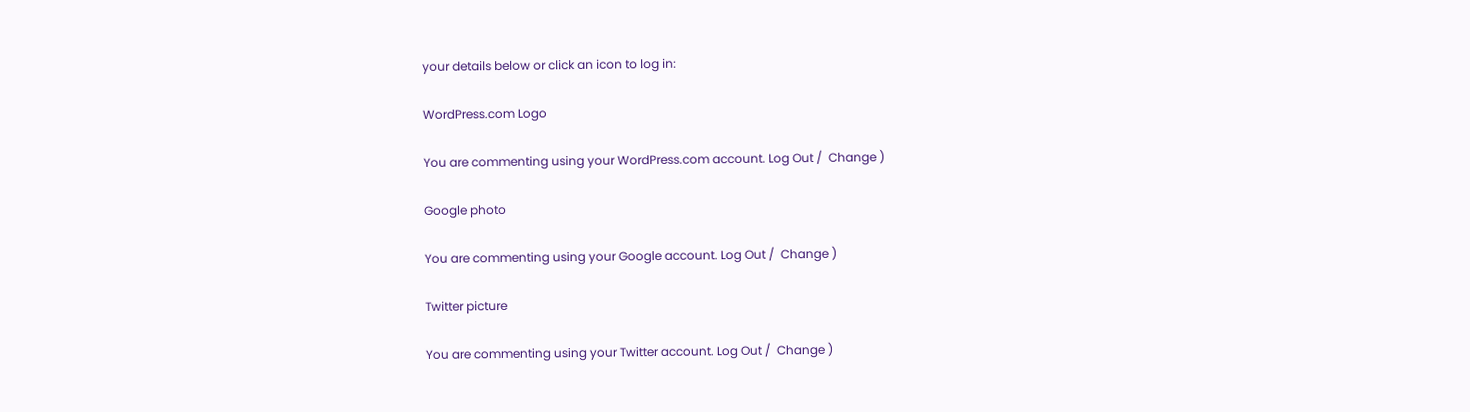your details below or click an icon to log in:

WordPress.com Logo

You are commenting using your WordPress.com account. Log Out /  Change )

Google photo

You are commenting using your Google account. Log Out /  Change )

Twitter picture

You are commenting using your Twitter account. Log Out /  Change )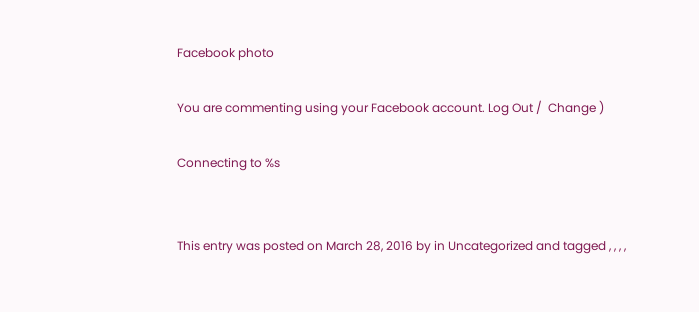Facebook photo

You are commenting using your Facebook account. Log Out /  Change )

Connecting to %s


This entry was posted on March 28, 2016 by in Uncategorized and tagged , , , ,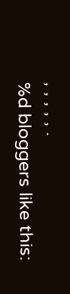, , , , , .
%d bloggers like this: